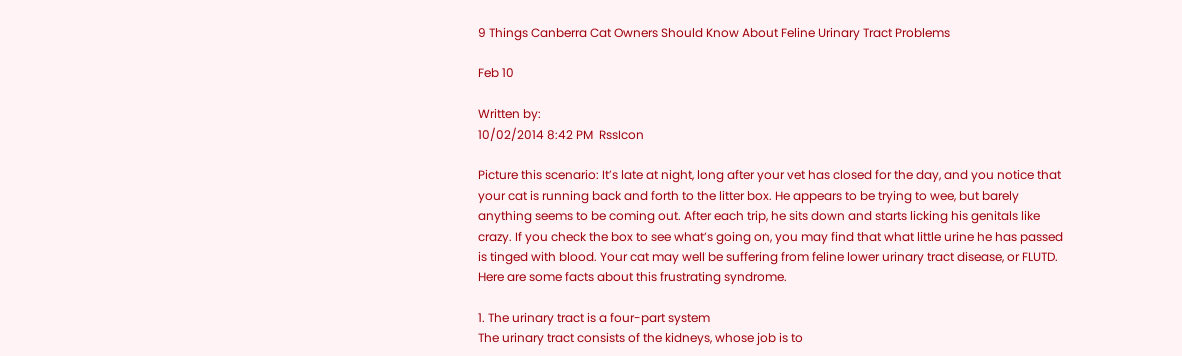9 Things Canberra Cat Owners Should Know About Feline Urinary Tract Problems

Feb 10

Written by:
10/02/2014 8:42 PM  RssIcon

Picture this scenario: It’s late at night, long after your vet has closed for the day, and you notice that your cat is running back and forth to the litter box. He appears to be trying to wee, but barely anything seems to be coming out. After each trip, he sits down and starts licking his genitals like crazy. If you check the box to see what’s going on, you may find that what little urine he has passed is tinged with blood. Your cat may well be suffering from feline lower urinary tract disease, or FLUTD.
Here are some facts about this frustrating syndrome.

1. The urinary tract is a four-part system
The urinary tract consists of the kidneys, whose job is to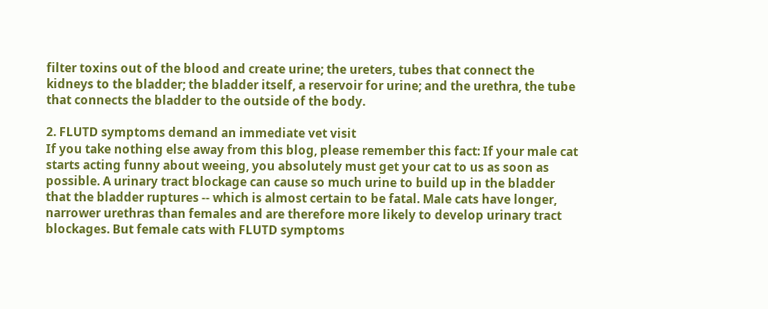filter toxins out of the blood and create urine; the ureters, tubes that connect the kidneys to the bladder; the bladder itself, a reservoir for urine; and the urethra, the tube that connects the bladder to the outside of the body.

2. FLUTD symptoms demand an immediate vet visit
If you take nothing else away from this blog, please remember this fact: If your male cat starts acting funny about weeing, you absolutely must get your cat to us as soon as possible. A urinary tract blockage can cause so much urine to build up in the bladder that the bladder ruptures -- which is almost certain to be fatal. Male cats have longer, narrower urethras than females and are therefore more likely to develop urinary tract blockages. But female cats with FLUTD symptoms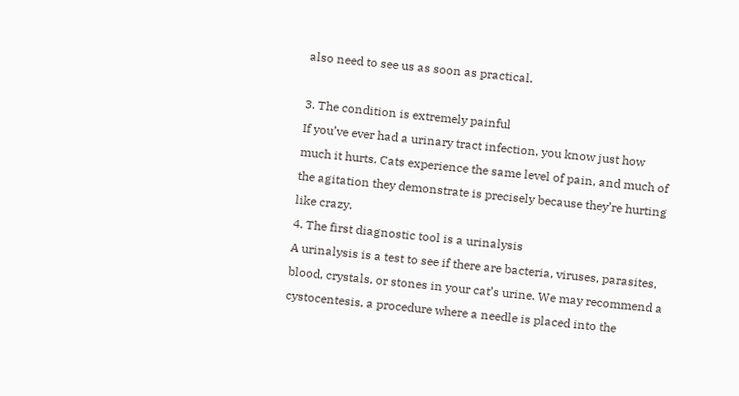also need to see us as soon as practical.

3. The condition is extremely painful
If you’ve ever had a urinary tract infection, you know just how much it hurts. Cats experience the same level of pain, and much of the agitation they demonstrate is precisely because they’re hurting like crazy.
4. The first diagnostic tool is a urinalysis
A urinalysis is a test to see if there are bacteria, viruses, parasites, blood, crystals, or stones in your cat’s urine. We may recommend a cystocentesis, a procedure where a needle is placed into the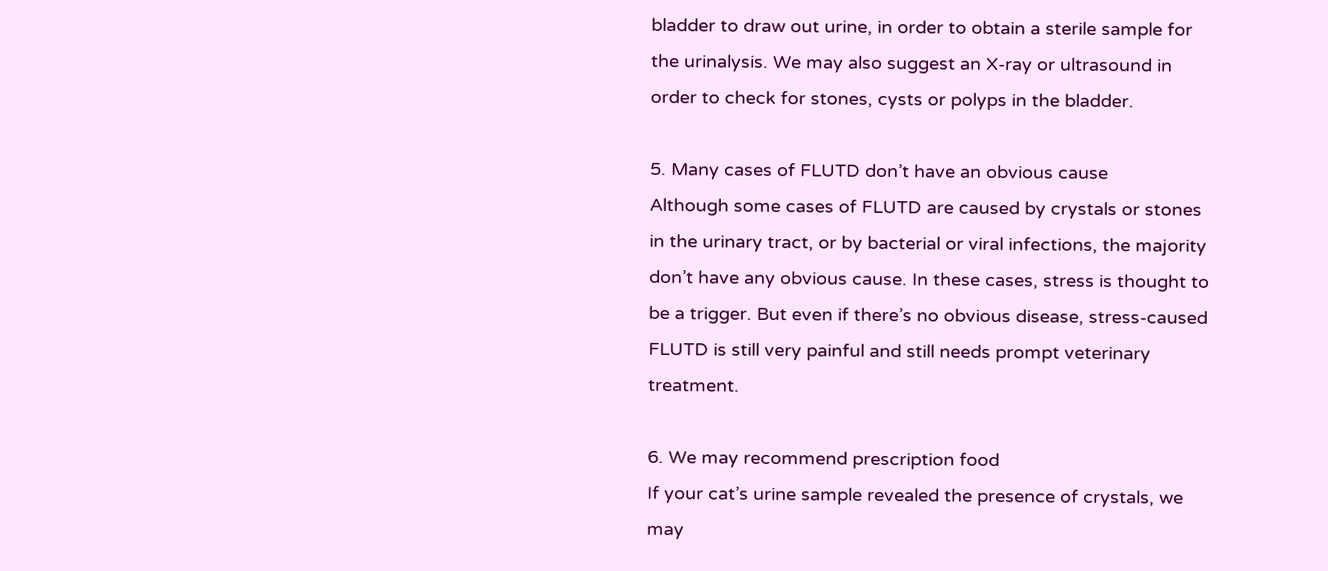bladder to draw out urine, in order to obtain a sterile sample for the urinalysis. We may also suggest an X-ray or ultrasound in order to check for stones, cysts or polyps in the bladder.

5. Many cases of FLUTD don’t have an obvious cause
Although some cases of FLUTD are caused by crystals or stones in the urinary tract, or by bacterial or viral infections, the majority don’t have any obvious cause. In these cases, stress is thought to be a trigger. But even if there’s no obvious disease, stress-caused FLUTD is still very painful and still needs prompt veterinary treatment.

6. We may recommend prescription food
If your cat’s urine sample revealed the presence of crystals, we may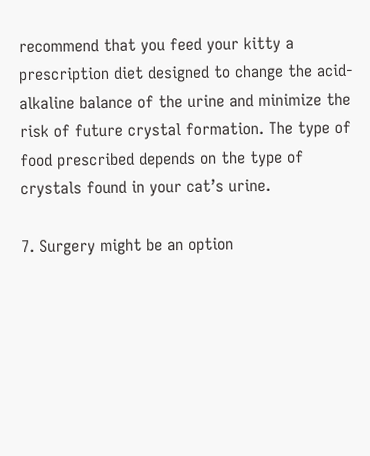recommend that you feed your kitty a prescription diet designed to change the acid-alkaline balance of the urine and minimize the risk of future crystal formation. The type of food prescribed depends on the type of crystals found in your cat’s urine.

7. Surgery might be an option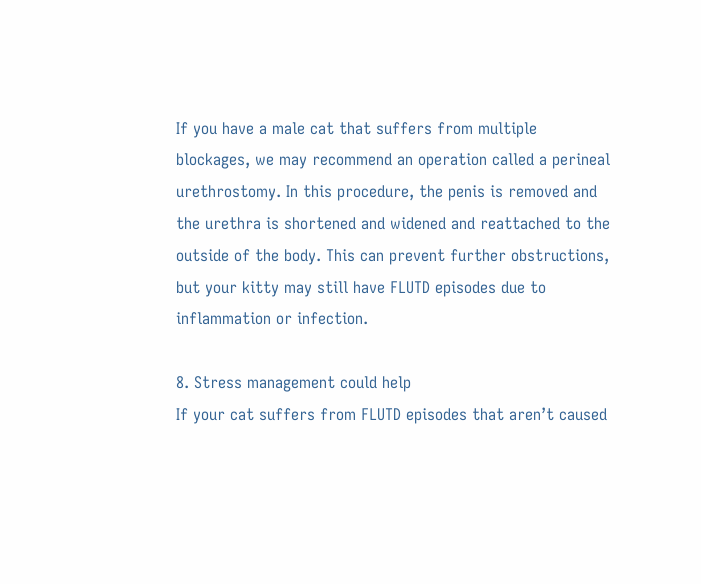If you have a male cat that suffers from multiple blockages, we may recommend an operation called a perineal urethrostomy. In this procedure, the penis is removed and the urethra is shortened and widened and reattached to the outside of the body. This can prevent further obstructions, but your kitty may still have FLUTD episodes due to inflammation or infection.

8. Stress management could help
If your cat suffers from FLUTD episodes that aren’t caused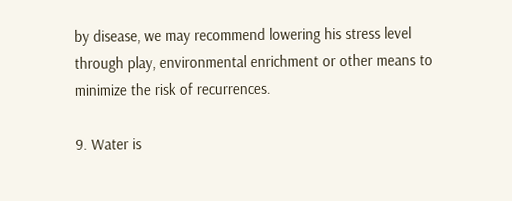by disease, we may recommend lowering his stress level through play, environmental enrichment or other means to minimize the risk of recurrences.

9. Water is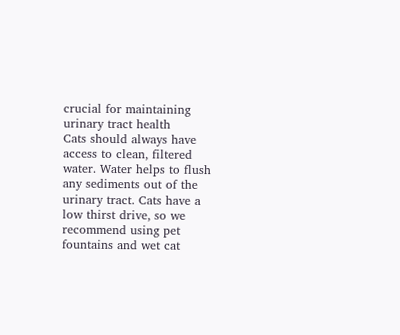crucial for maintaining urinary tract health
Cats should always have access to clean, filtered water. Water helps to flush any sediments out of the urinary tract. Cats have a low thirst drive, so we recommend using pet fountains and wet cat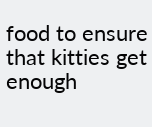food to ensure that kitties get enough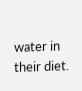water in their diet.